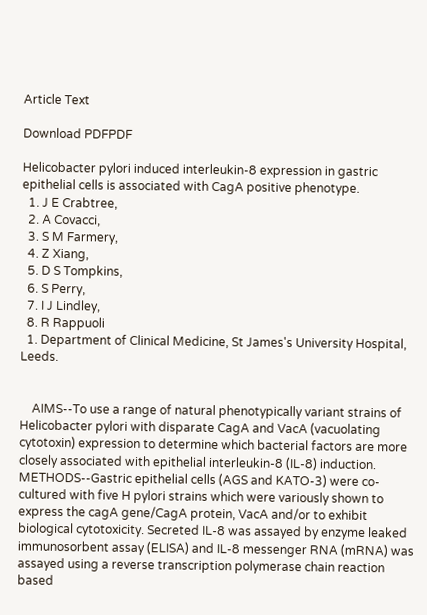Article Text

Download PDFPDF

Helicobacter pylori induced interleukin-8 expression in gastric epithelial cells is associated with CagA positive phenotype.
  1. J E Crabtree,
  2. A Covacci,
  3. S M Farmery,
  4. Z Xiang,
  5. D S Tompkins,
  6. S Perry,
  7. I J Lindley,
  8. R Rappuoli
  1. Department of Clinical Medicine, St James's University Hospital, Leeds.


    AIMS--To use a range of natural phenotypically variant strains of Helicobacter pylori with disparate CagA and VacA (vacuolating cytotoxin) expression to determine which bacterial factors are more closely associated with epithelial interleukin-8 (IL-8) induction. METHODS--Gastric epithelial cells (AGS and KATO-3) were co-cultured with five H pylori strains which were variously shown to express the cagA gene/CagA protein, VacA and/or to exhibit biological cytotoxicity. Secreted IL-8 was assayed by enzyme leaked immunosorbent assay (ELISA) and IL-8 messenger RNA (mRNA) was assayed using a reverse transcription polymerase chain reaction based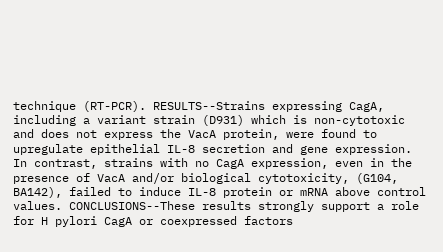technique (RT-PCR). RESULTS--Strains expressing CagA, including a variant strain (D931) which is non-cytotoxic and does not express the VacA protein, were found to upregulate epithelial IL-8 secretion and gene expression. In contrast, strains with no CagA expression, even in the presence of VacA and/or biological cytotoxicity, (G104, BA142), failed to induce IL-8 protein or mRNA above control values. CONCLUSIONS--These results strongly support a role for H pylori CagA or coexpressed factors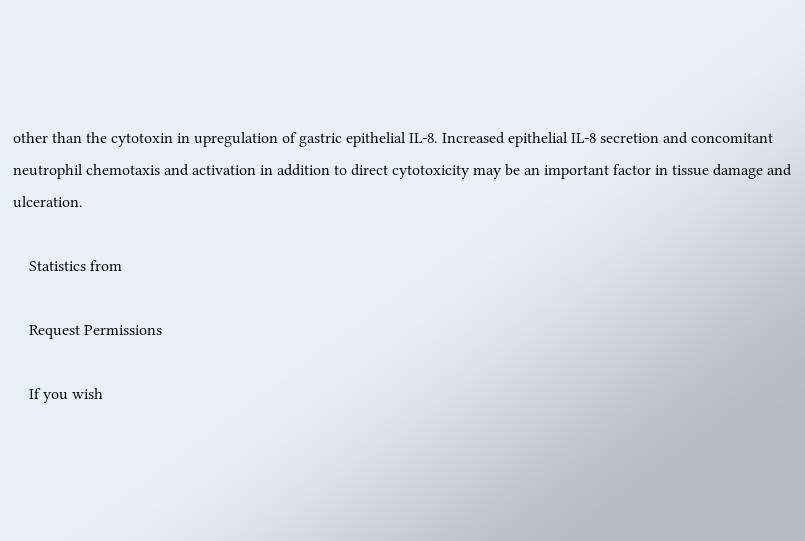other than the cytotoxin in upregulation of gastric epithelial IL-8. Increased epithelial IL-8 secretion and concomitant neutrophil chemotaxis and activation in addition to direct cytotoxicity may be an important factor in tissue damage and ulceration.

    Statistics from

    Request Permissions

    If you wish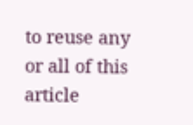to reuse any or all of this article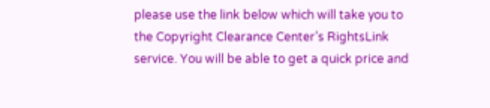please use the link below which will take you to the Copyright Clearance Center’s RightsLink service. You will be able to get a quick price and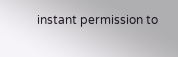instant permission to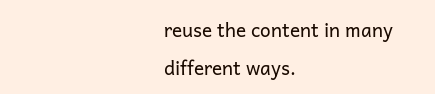reuse the content in many different ways.